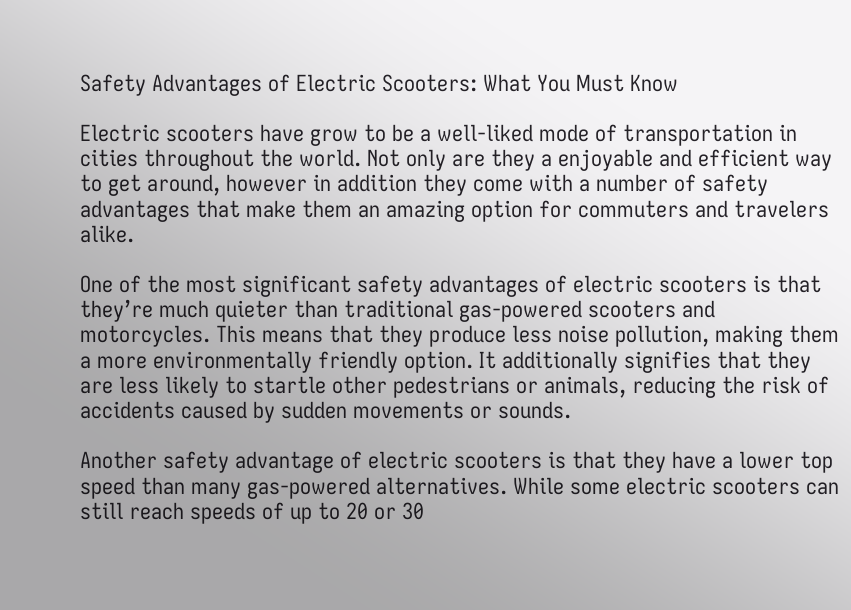Safety Advantages of Electric Scooters: What You Must Know

Electric scooters have grow to be a well-liked mode of transportation in cities throughout the world. Not only are they a enjoyable and efficient way to get around, however in addition they come with a number of safety advantages that make them an amazing option for commuters and travelers alike.

One of the most significant safety advantages of electric scooters is that they’re much quieter than traditional gas-powered scooters and motorcycles. This means that they produce less noise pollution, making them a more environmentally friendly option. It additionally signifies that they are less likely to startle other pedestrians or animals, reducing the risk of accidents caused by sudden movements or sounds.

Another safety advantage of electric scooters is that they have a lower top speed than many gas-powered alternatives. While some electric scooters can still reach speeds of up to 20 or 30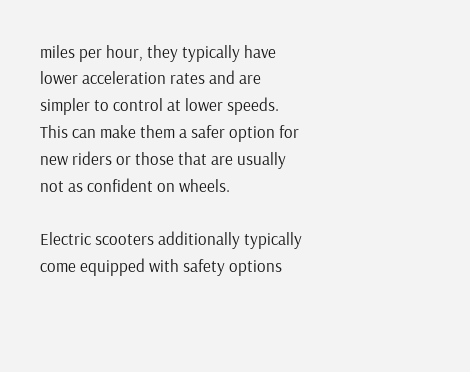miles per hour, they typically have lower acceleration rates and are simpler to control at lower speeds. This can make them a safer option for new riders or those that are usually not as confident on wheels.

Electric scooters additionally typically come equipped with safety options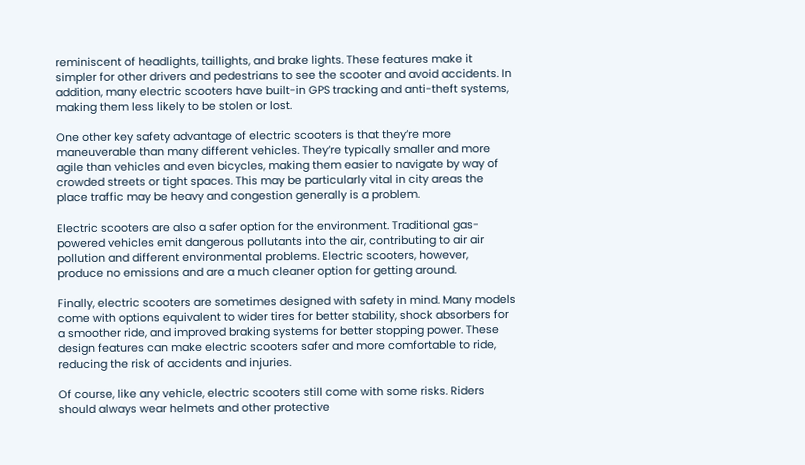reminiscent of headlights, taillights, and brake lights. These features make it simpler for other drivers and pedestrians to see the scooter and avoid accidents. In addition, many electric scooters have built-in GPS tracking and anti-theft systems, making them less likely to be stolen or lost.

One other key safety advantage of electric scooters is that they’re more maneuverable than many different vehicles. They’re typically smaller and more agile than vehicles and even bicycles, making them easier to navigate by way of crowded streets or tight spaces. This may be particularly vital in city areas the place traffic may be heavy and congestion generally is a problem.

Electric scooters are also a safer option for the environment. Traditional gas-powered vehicles emit dangerous pollutants into the air, contributing to air air pollution and different environmental problems. Electric scooters, however, produce no emissions and are a much cleaner option for getting around.

Finally, electric scooters are sometimes designed with safety in mind. Many models come with options equivalent to wider tires for better stability, shock absorbers for a smoother ride, and improved braking systems for better stopping power. These design features can make electric scooters safer and more comfortable to ride, reducing the risk of accidents and injuries.

Of course, like any vehicle, electric scooters still come with some risks. Riders should always wear helmets and other protective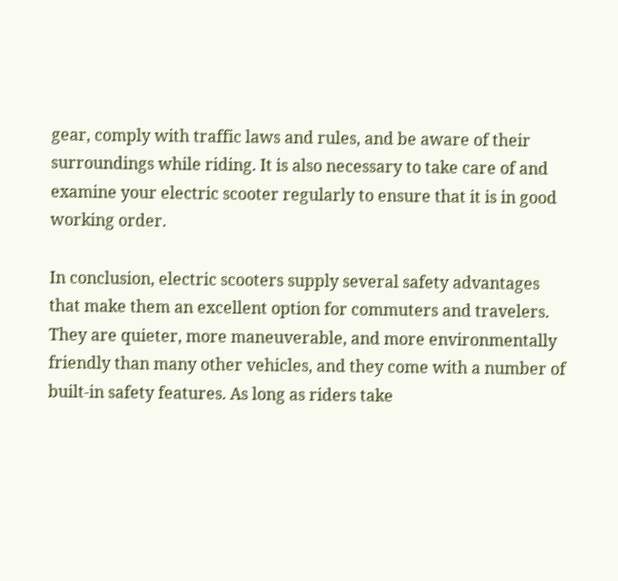gear, comply with traffic laws and rules, and be aware of their surroundings while riding. It is also necessary to take care of and examine your electric scooter regularly to ensure that it is in good working order.

In conclusion, electric scooters supply several safety advantages that make them an excellent option for commuters and travelers. They are quieter, more maneuverable, and more environmentally friendly than many other vehicles, and they come with a number of built-in safety features. As long as riders take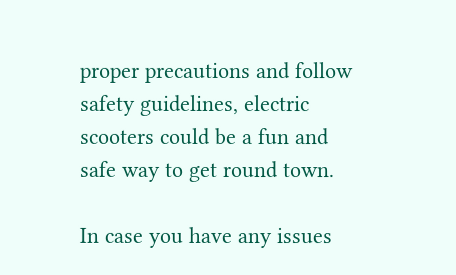proper precautions and follow safety guidelines, electric scooters could be a fun and safe way to get round town.

In case you have any issues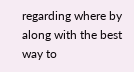regarding where by along with the best way to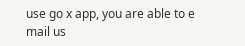use go x app, you are able to e mail us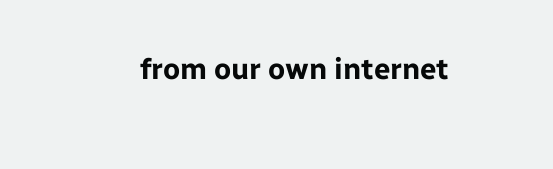from our own internet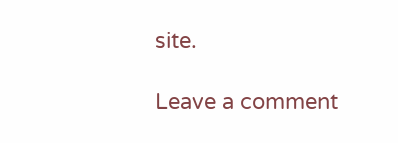site.

Leave a comment